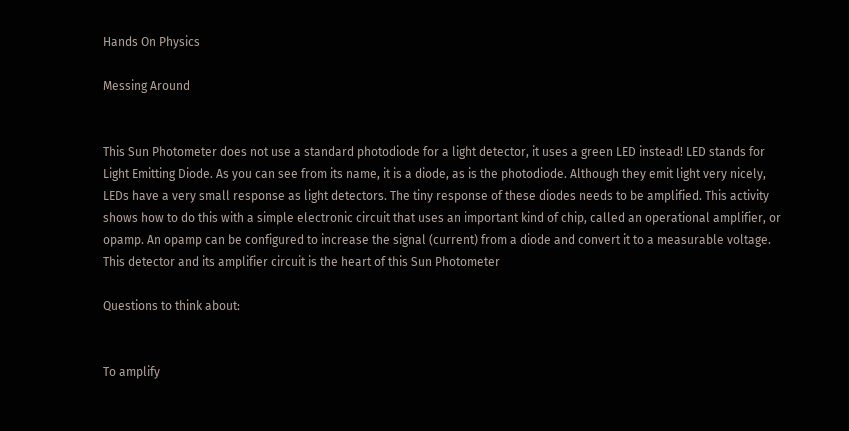Hands On Physics

Messing Around


This Sun Photometer does not use a standard photodiode for a light detector, it uses a green LED instead! LED stands for Light Emitting Diode. As you can see from its name, it is a diode, as is the photodiode. Although they emit light very nicely, LEDs have a very small response as light detectors. The tiny response of these diodes needs to be amplified. This activity shows how to do this with a simple electronic circuit that uses an important kind of chip, called an operational amplifier, or opamp. An opamp can be configured to increase the signal (current) from a diode and convert it to a measurable voltage. This detector and its amplifier circuit is the heart of this Sun Photometer

Questions to think about:


To amplify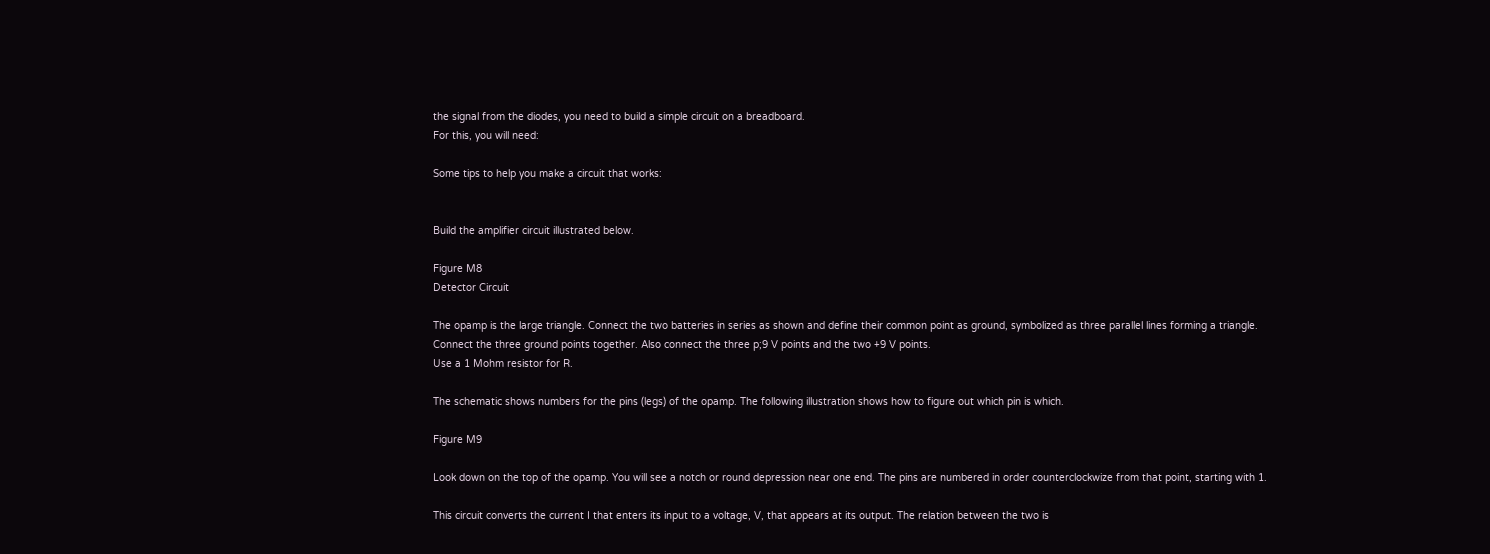the signal from the diodes, you need to build a simple circuit on a breadboard.
For this, you will need:

Some tips to help you make a circuit that works:


Build the amplifier circuit illustrated below.

Figure M8
Detector Circuit

The opamp is the large triangle. Connect the two batteries in series as shown and define their common point as ground, symbolized as three parallel lines forming a triangle. Connect the three ground points together. Also connect the three p;9 V points and the two +9 V points.
Use a 1 Mohm resistor for R.

The schematic shows numbers for the pins (legs) of the opamp. The following illustration shows how to figure out which pin is which.

Figure M9

Look down on the top of the opamp. You will see a notch or round depression near one end. The pins are numbered in order counterclockwize from that point, starting with 1.

This circuit converts the current I that enters its input to a voltage, V, that appears at its output. The relation between the two is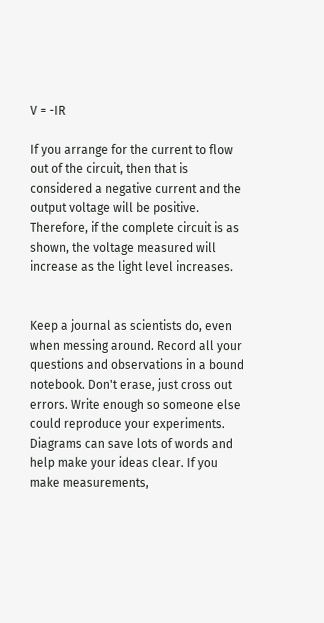V = -IR

If you arrange for the current to flow out of the circuit, then that is considered a negative current and the output voltage will be positive. Therefore, if the complete circuit is as shown, the voltage measured will increase as the light level increases.


Keep a journal as scientists do, even when messing around. Record all your questions and observations in a bound notebook. Don't erase, just cross out errors. Write enough so someone else could reproduce your experiments. Diagrams can save lots of words and help make your ideas clear. If you make measurements,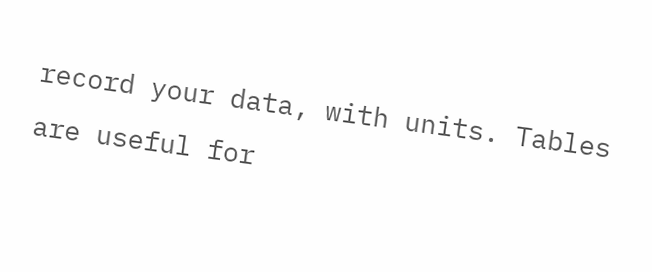record your data, with units. Tables are useful for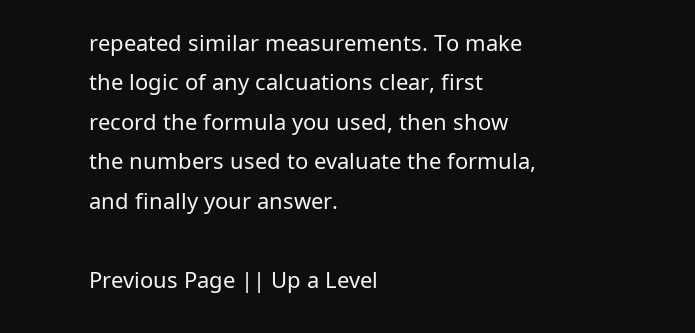repeated similar measurements. To make the logic of any calcuations clear, first record the formula you used, then show the numbers used to evaluate the formula, and finally your answer.

Previous Page || Up a Level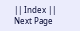|| Index || Next Page